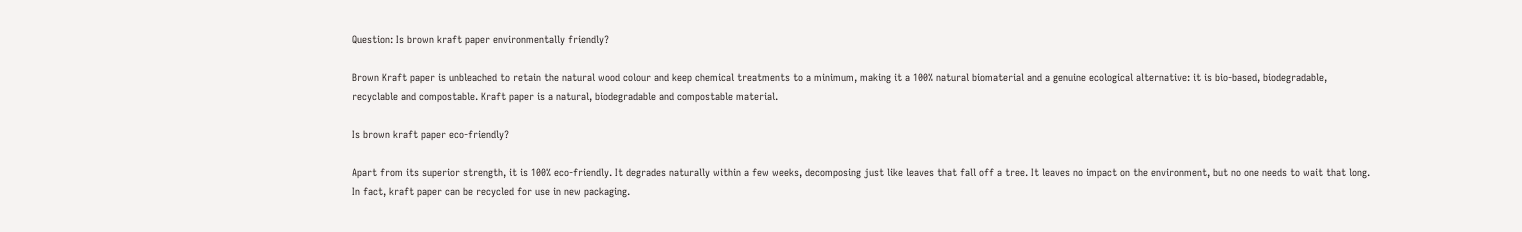Question: Is brown kraft paper environmentally friendly?

Brown Kraft paper is unbleached to retain the natural wood colour and keep chemical treatments to a minimum, making it a 100% natural biomaterial and a genuine ecological alternative: it is bio-based, biodegradable, recyclable and compostable. Kraft paper is a natural, biodegradable and compostable material.

Is brown kraft paper eco-friendly?

Apart from its superior strength, it is 100% eco-friendly. It degrades naturally within a few weeks, decomposing just like leaves that fall off a tree. It leaves no impact on the environment, but no one needs to wait that long. In fact, kraft paper can be recycled for use in new packaging.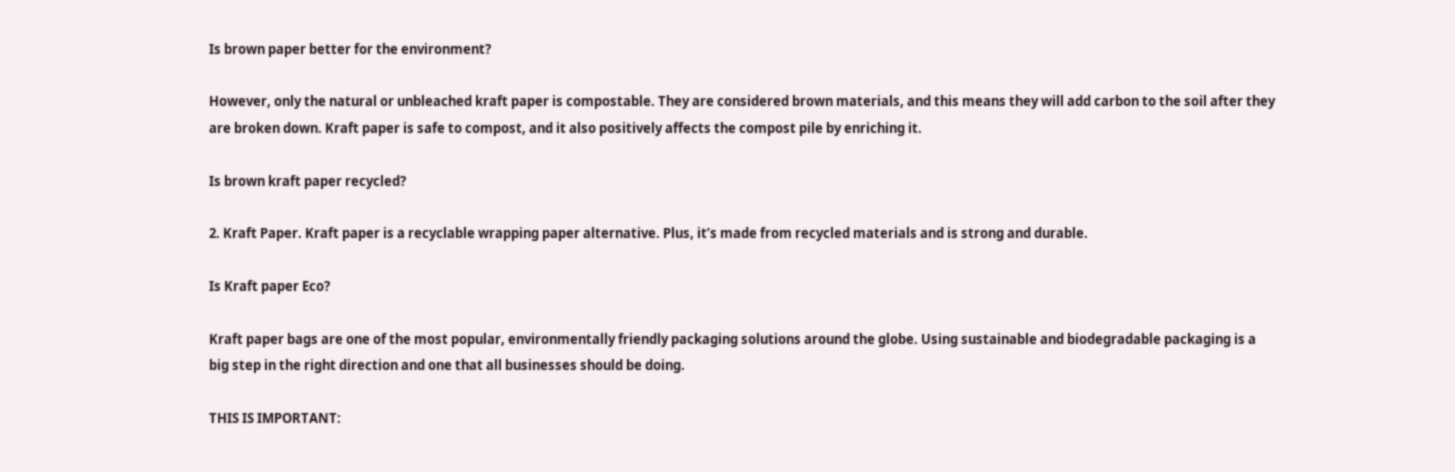Is brown paper better for the environment?

However, only the natural or unbleached kraft paper is compostable. They are considered brown materials, and this means they will add carbon to the soil after they are broken down. Kraft paper is safe to compost, and it also positively affects the compost pile by enriching it.

Is brown kraft paper recycled?

2. Kraft Paper. Kraft paper is a recyclable wrapping paper alternative. Plus, it’s made from recycled materials and is strong and durable.

Is Kraft paper Eco?

Kraft paper bags are one of the most popular, environmentally friendly packaging solutions around the globe. Using sustainable and biodegradable packaging is a big step in the right direction and one that all businesses should be doing.

THIS IS IMPORTANT: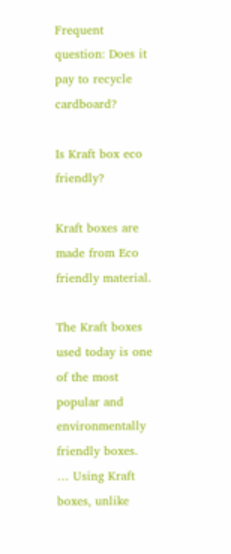Frequent question: Does it pay to recycle cardboard?

Is Kraft box eco friendly?

Kraft boxes are made from Eco friendly material.

The Kraft boxes used today is one of the most popular and environmentally friendly boxes. … Using Kraft boxes, unlike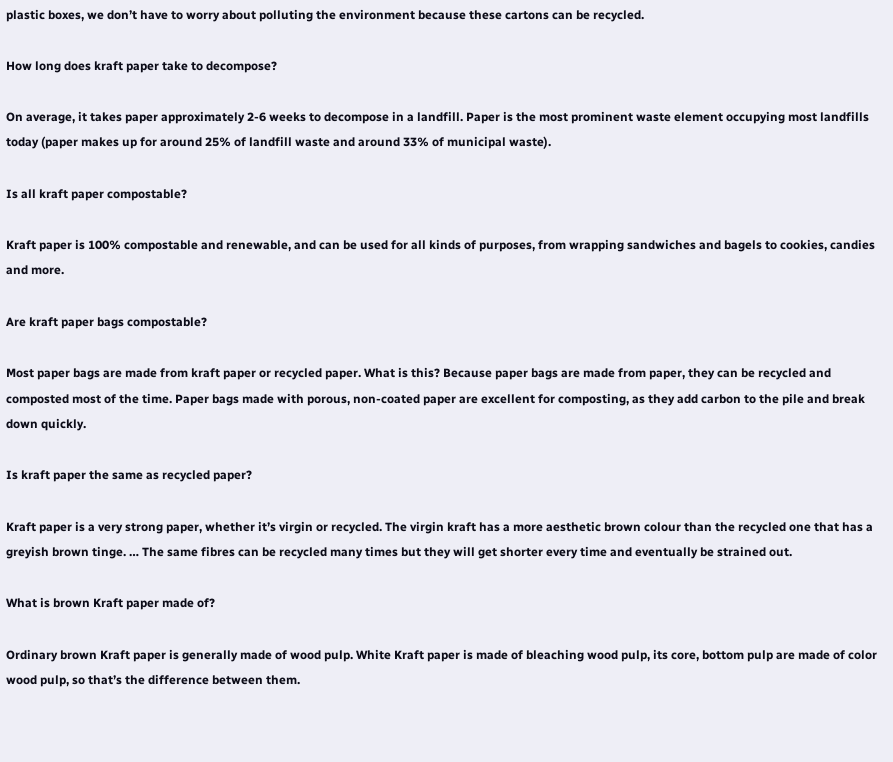plastic boxes, we don’t have to worry about polluting the environment because these cartons can be recycled.

How long does kraft paper take to decompose?

On average, it takes paper approximately 2-6 weeks to decompose in a landfill. Paper is the most prominent waste element occupying most landfills today (paper makes up for around 25% of landfill waste and around 33% of municipal waste).

Is all kraft paper compostable?

Kraft paper is 100% compostable and renewable, and can be used for all kinds of purposes, from wrapping sandwiches and bagels to cookies, candies and more.

Are kraft paper bags compostable?

Most paper bags are made from kraft paper or recycled paper. What is this? Because paper bags are made from paper, they can be recycled and composted most of the time. Paper bags made with porous, non-coated paper are excellent for composting, as they add carbon to the pile and break down quickly.

Is kraft paper the same as recycled paper?

Kraft paper is a very strong paper, whether it’s virgin or recycled. The virgin kraft has a more aesthetic brown colour than the recycled one that has a greyish brown tinge. … The same fibres can be recycled many times but they will get shorter every time and eventually be strained out.

What is brown Kraft paper made of?

Ordinary brown Kraft paper is generally made of wood pulp. White Kraft paper is made of bleaching wood pulp, its core, bottom pulp are made of color wood pulp, so that’s the difference between them.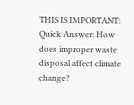THIS IS IMPORTANT:  Quick Answer: How does improper waste disposal affect climate change?